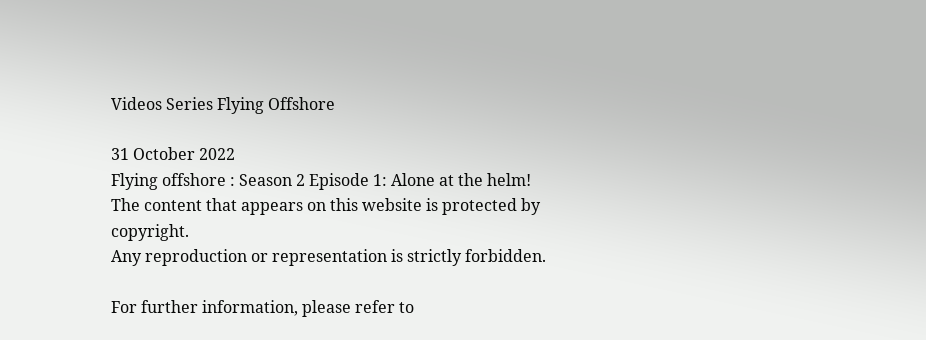Videos Series Flying Offshore

31 October 2022
Flying offshore : Season 2 Episode 1: Alone at the helm!
The content that appears on this website is protected by copyright.
Any reproduction or representation is strictly forbidden.

For further information, please refer to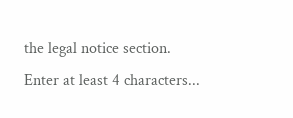the legal notice section.
Enter at least 4 characters...